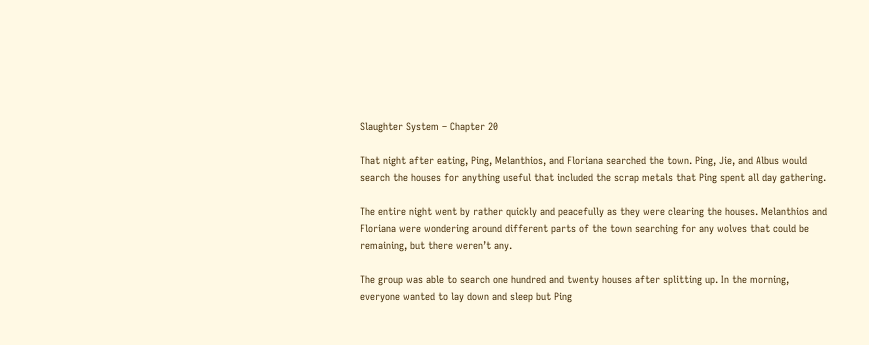Slaughter System – Chapter 20

That night after eating, Ping, Melanthios, and Floriana searched the town. Ping, Jie, and Albus would search the houses for anything useful that included the scrap metals that Ping spent all day gathering.

The entire night went by rather quickly and peacefully as they were clearing the houses. Melanthios and Floriana were wondering around different parts of the town searching for any wolves that could be remaining, but there weren’t any.

The group was able to search one hundred and twenty houses after splitting up. In the morning, everyone wanted to lay down and sleep but Ping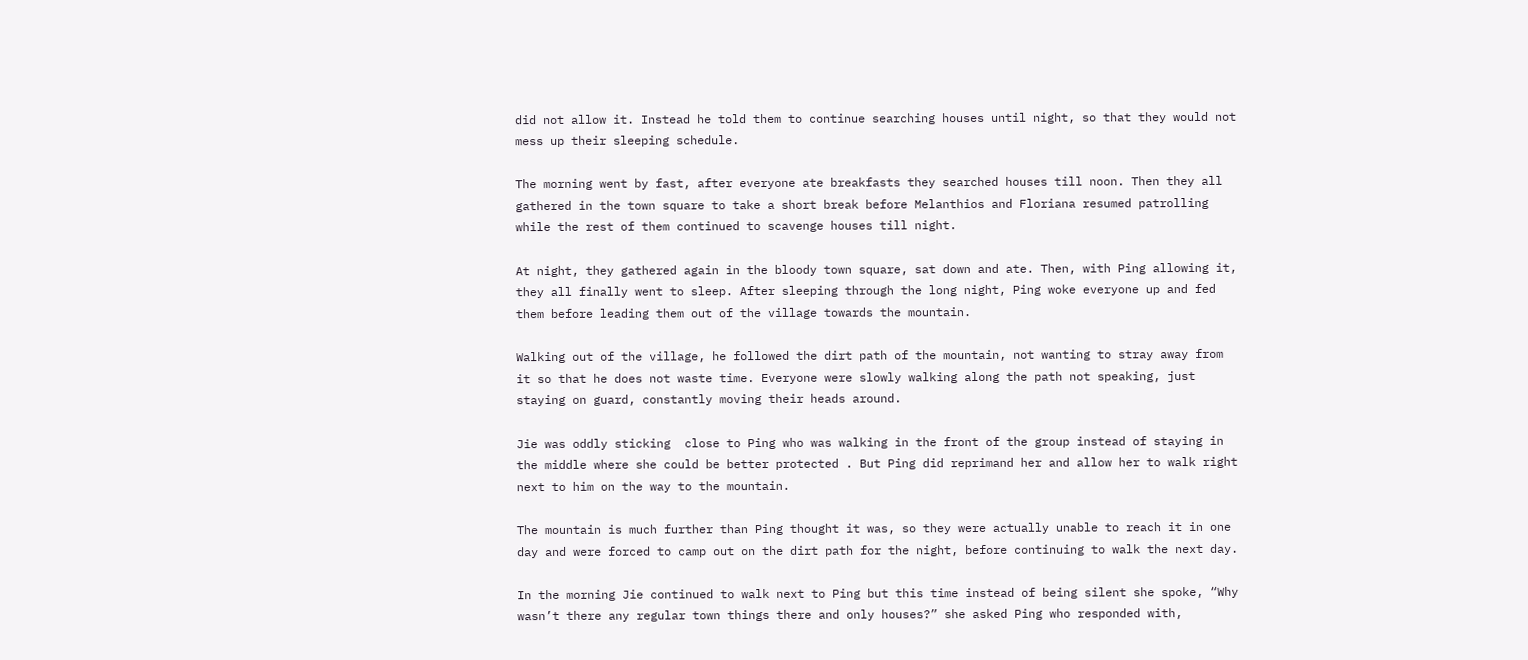did not allow it. Instead he told them to continue searching houses until night, so that they would not mess up their sleeping schedule.

The morning went by fast, after everyone ate breakfasts they searched houses till noon. Then they all gathered in the town square to take a short break before Melanthios and Floriana resumed patrolling while the rest of them continued to scavenge houses till night.

At night, they gathered again in the bloody town square, sat down and ate. Then, with Ping allowing it, they all finally went to sleep. After sleeping through the long night, Ping woke everyone up and fed them before leading them out of the village towards the mountain.

Walking out of the village, he followed the dirt path of the mountain, not wanting to stray away from it so that he does not waste time. Everyone were slowly walking along the path not speaking, just staying on guard, constantly moving their heads around.

Jie was oddly sticking  close to Ping who was walking in the front of the group instead of staying in the middle where she could be better protected . But Ping did reprimand her and allow her to walk right next to him on the way to the mountain.

The mountain is much further than Ping thought it was, so they were actually unable to reach it in one day and were forced to camp out on the dirt path for the night, before continuing to walk the next day.

In the morning Jie continued to walk next to Ping but this time instead of being silent she spoke, “Why wasn’t there any regular town things there and only houses?” she asked Ping who responded with,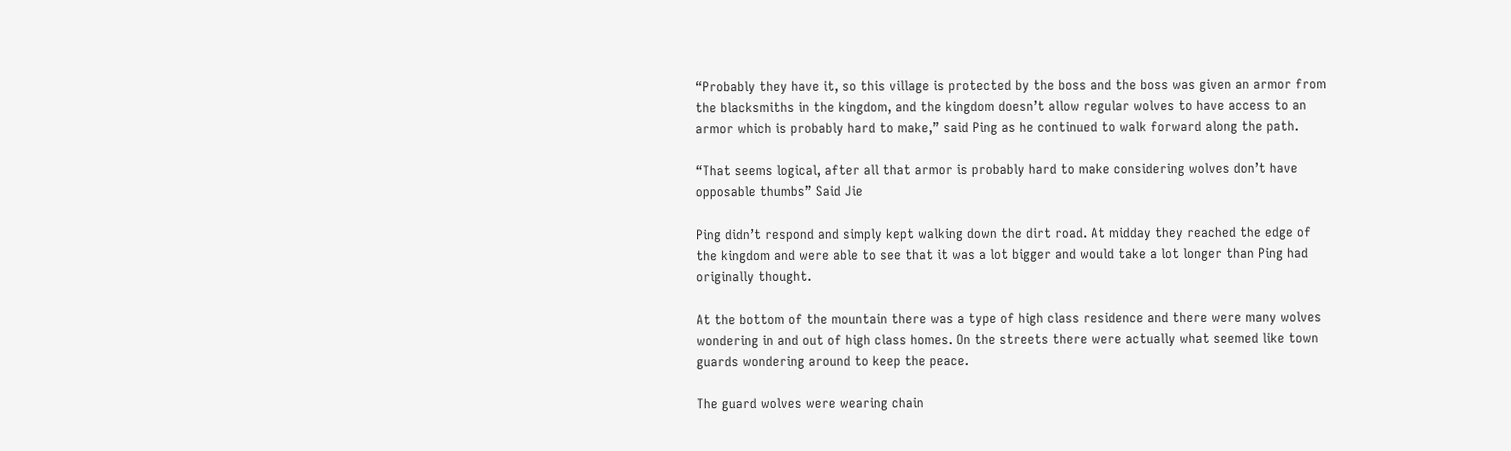“Probably they have it, so this village is protected by the boss and the boss was given an armor from the blacksmiths in the kingdom, and the kingdom doesn’t allow regular wolves to have access to an armor which is probably hard to make,” said Ping as he continued to walk forward along the path.

“That seems logical, after all that armor is probably hard to make considering wolves don’t have opposable thumbs” Said Jie

Ping didn’t respond and simply kept walking down the dirt road. At midday they reached the edge of the kingdom and were able to see that it was a lot bigger and would take a lot longer than Ping had originally thought.

At the bottom of the mountain there was a type of high class residence and there were many wolves wondering in and out of high class homes. On the streets there were actually what seemed like town guards wondering around to keep the peace.

The guard wolves were wearing chain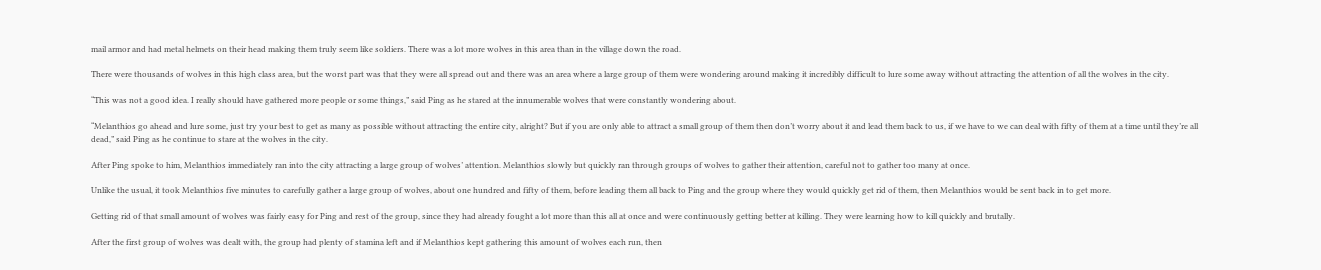mail armor and had metal helmets on their head making them truly seem like soldiers. There was a lot more wolves in this area than in the village down the road.

There were thousands of wolves in this high class area, but the worst part was that they were all spread out and there was an area where a large group of them were wondering around making it incredibly difficult to lure some away without attracting the attention of all the wolves in the city.

“This was not a good idea. I really should have gathered more people or some things,” said Ping as he stared at the innumerable wolves that were constantly wondering about.

“Melanthios go ahead and lure some, just try your best to get as many as possible without attracting the entire city, alright? But if you are only able to attract a small group of them then don’t worry about it and lead them back to us, if we have to we can deal with fifty of them at a time until they’re all dead,” said Ping as he continue to stare at the wolves in the city.

After Ping spoke to him, Melanthios immediately ran into the city attracting a large group of wolves’ attention. Melanthios slowly but quickly ran through groups of wolves to gather their attention, careful not to gather too many at once.

Unlike the usual, it took Melanthios five minutes to carefully gather a large group of wolves, about one hundred and fifty of them, before leading them all back to Ping and the group where they would quickly get rid of them, then Melanthios would be sent back in to get more.

Getting rid of that small amount of wolves was fairly easy for Ping and rest of the group, since they had already fought a lot more than this all at once and were continuously getting better at killing. They were learning how to kill quickly and brutally.

After the first group of wolves was dealt with, the group had plenty of stamina left and if Melanthios kept gathering this amount of wolves each run, then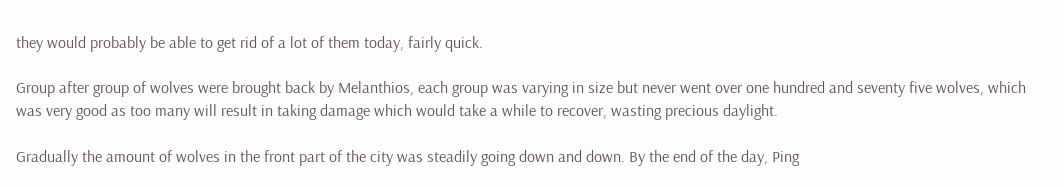they would probably be able to get rid of a lot of them today, fairly quick.

Group after group of wolves were brought back by Melanthios, each group was varying in size but never went over one hundred and seventy five wolves, which was very good as too many will result in taking damage which would take a while to recover, wasting precious daylight.

Gradually the amount of wolves in the front part of the city was steadily going down and down. By the end of the day, Ping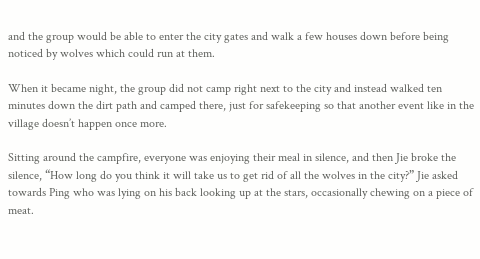and the group would be able to enter the city gates and walk a few houses down before being noticed by wolves which could run at them.

When it became night, the group did not camp right next to the city and instead walked ten minutes down the dirt path and camped there, just for safekeeping so that another event like in the village doesn’t happen once more.

Sitting around the campfire, everyone was enjoying their meal in silence, and then Jie broke the silence, “How long do you think it will take us to get rid of all the wolves in the city?” Jie asked towards Ping who was lying on his back looking up at the stars, occasionally chewing on a piece of meat.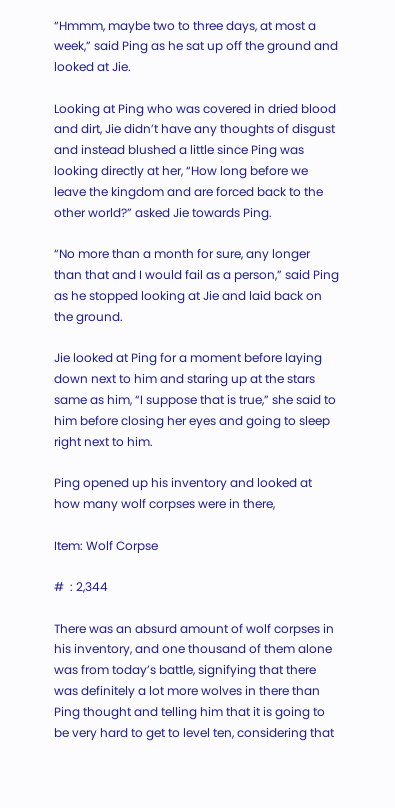“Hmmm, maybe two to three days, at most a week,” said Ping as he sat up off the ground and looked at Jie.

Looking at Ping who was covered in dried blood and dirt, Jie didn’t have any thoughts of disgust and instead blushed a little since Ping was looking directly at her, “How long before we leave the kingdom and are forced back to the other world?” asked Jie towards Ping.

“No more than a month for sure, any longer than that and I would fail as a person,” said Ping as he stopped looking at Jie and laid back on the ground.

Jie looked at Ping for a moment before laying down next to him and staring up at the stars same as him, “I suppose that is true,” she said to him before closing her eyes and going to sleep right next to him.

Ping opened up his inventory and looked at how many wolf corpses were in there,

Item: Wolf Corpse

#  : 2,344

There was an absurd amount of wolf corpses in his inventory, and one thousand of them alone was from today’s battle, signifying that there was definitely a lot more wolves in there than Ping thought and telling him that it is going to be very hard to get to level ten, considering that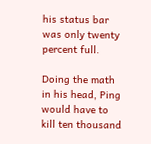his status bar was only twenty percent full.

Doing the math in his head, Ping would have to kill ten thousand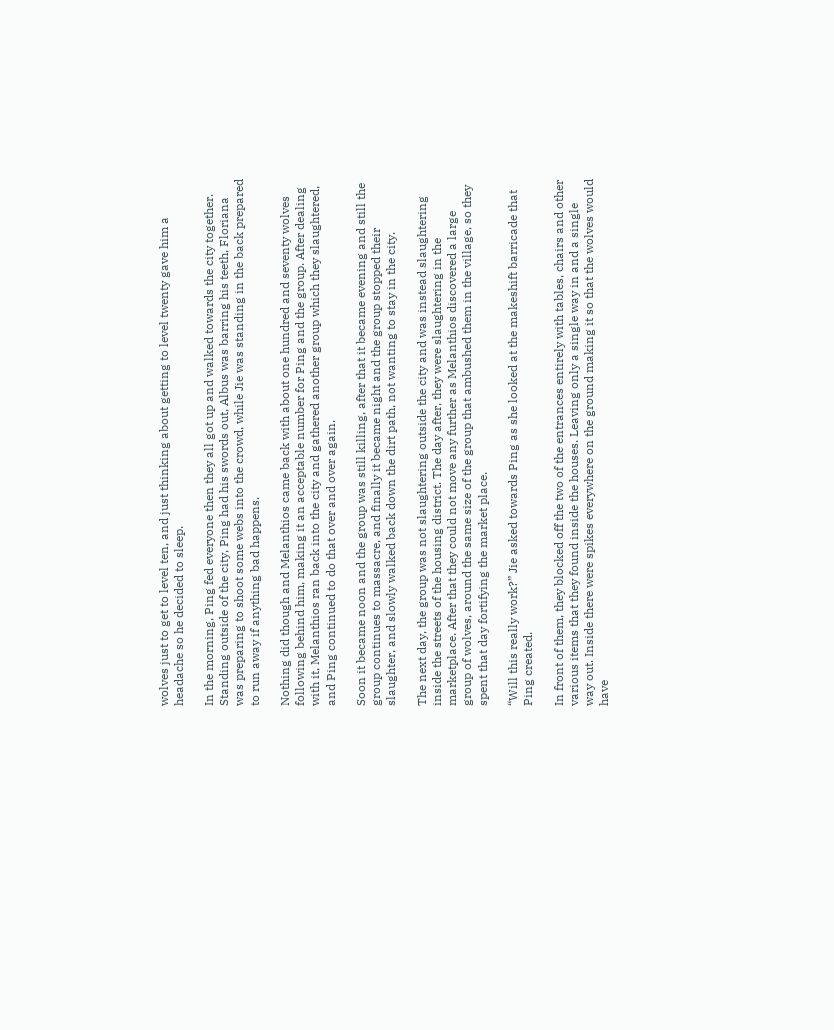wolves just to get to level ten, and just thinking about getting to level twenty gave him a headache so he decided to sleep.

In the morning, Ping fed everyone then they all got up and walked towards the city together. Standing outside of the city, Ping had his swords out, Albus was barring his teeth, Floriana was preparing to shoot some webs into the crowd, while Jie was standing in the back prepared to run away if anything bad happens.

Nothing did though and Melanthios came back with about one hundred and seventy wolves following behind him, making it an acceptable number for Ping and the group. After dealing with it, Melanthios ran back into the city and gathered another group which they slaughtered, and Ping continued to do that over and over again.

Soon it became noon and the group was still killing, after that it became evening and still the group continues to massacre, and finally it became night and the group stopped their slaughter, and slowly walked back down the dirt path, not wanting to stay in the city.

The next day, the group was not slaughtering outside the city and was instead slaughtering inside the streets of the housing district. The day after, they were slaughtering in the marketplace. After that they could not move any further as Melanthios discovered a large group of wolves, around the same size of the group that ambushed them in the village, so they spent that day fortifying the market place.

“Will this really work?” Jie asked towards Ping as she looked at the makeshift barricade that Ping created.

In front of them, they blocked off the two of the entrances entirely with tables, chairs and other various items that they found inside the houses. Leaving only a single way in and a single way out. Inside there were spikes everywhere on the ground making it so that the wolves would have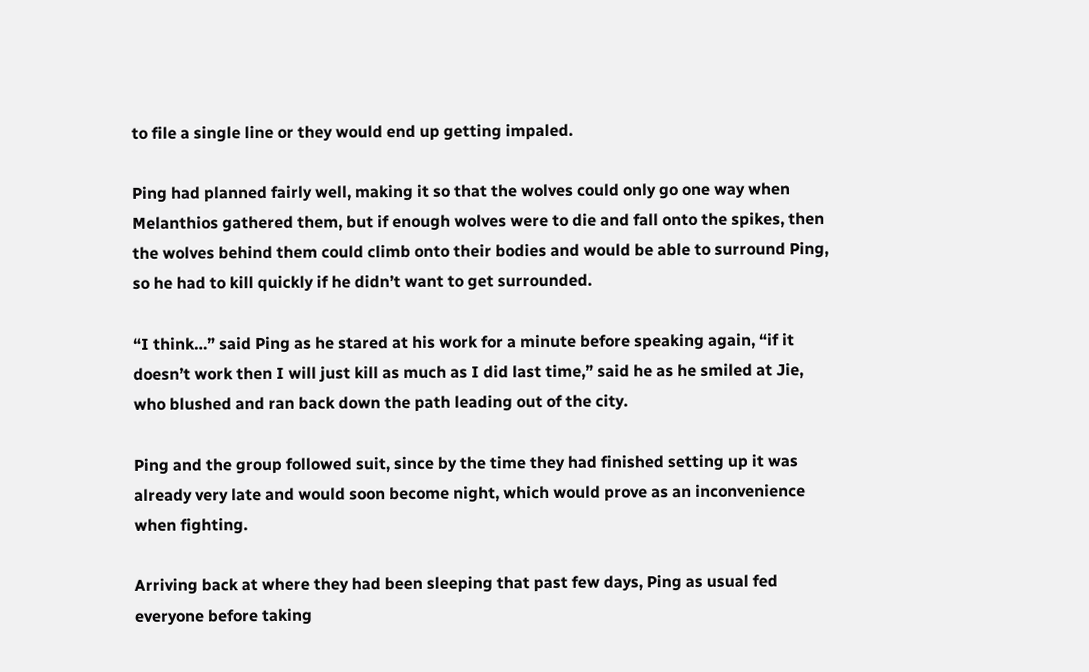to file a single line or they would end up getting impaled.

Ping had planned fairly well, making it so that the wolves could only go one way when Melanthios gathered them, but if enough wolves were to die and fall onto the spikes, then the wolves behind them could climb onto their bodies and would be able to surround Ping, so he had to kill quickly if he didn’t want to get surrounded.

“I think…” said Ping as he stared at his work for a minute before speaking again, “if it doesn’t work then I will just kill as much as I did last time,” said he as he smiled at Jie, who blushed and ran back down the path leading out of the city.

Ping and the group followed suit, since by the time they had finished setting up it was already very late and would soon become night, which would prove as an inconvenience when fighting.

Arriving back at where they had been sleeping that past few days, Ping as usual fed everyone before taking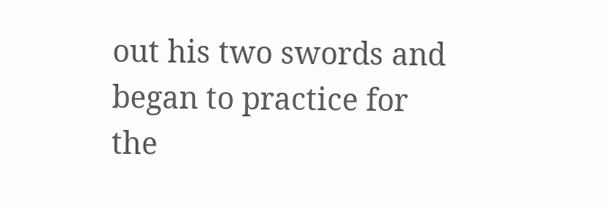out his two swords and began to practice for the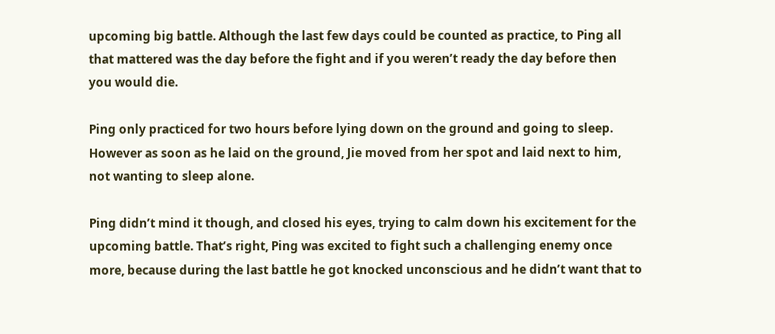upcoming big battle. Although the last few days could be counted as practice, to Ping all that mattered was the day before the fight and if you weren’t ready the day before then you would die.

Ping only practiced for two hours before lying down on the ground and going to sleep. However as soon as he laid on the ground, Jie moved from her spot and laid next to him, not wanting to sleep alone.

Ping didn’t mind it though, and closed his eyes, trying to calm down his excitement for the upcoming battle. That’s right, Ping was excited to fight such a challenging enemy once more, because during the last battle he got knocked unconscious and he didn’t want that to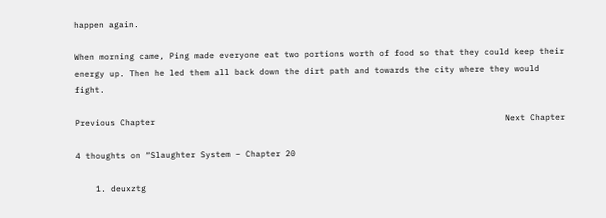happen again.

When morning came, Ping made everyone eat two portions worth of food so that they could keep their energy up. Then he led them all back down the dirt path and towards the city where they would fight.

Previous Chapter                                                                      Next Chapter

4 thoughts on “Slaughter System – Chapter 20

    1. deuxztg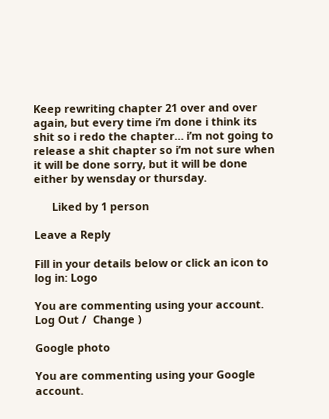Keep rewriting chapter 21 over and over again, but every time i’m done i think its shit so i redo the chapter… i’m not going to release a shit chapter so i’m not sure when it will be done sorry, but it will be done either by wensday or thursday.

      Liked by 1 person

Leave a Reply

Fill in your details below or click an icon to log in: Logo

You are commenting using your account. Log Out /  Change )

Google photo

You are commenting using your Google account.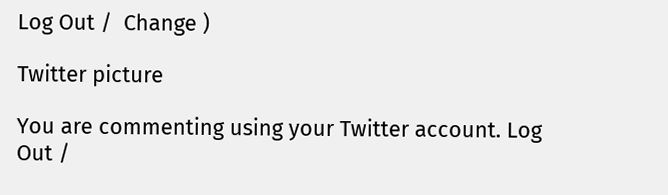Log Out /  Change )

Twitter picture

You are commenting using your Twitter account. Log Out /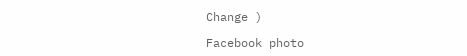Change )

Facebook photo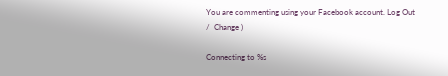You are commenting using your Facebook account. Log Out /  Change )

Connecting to %s